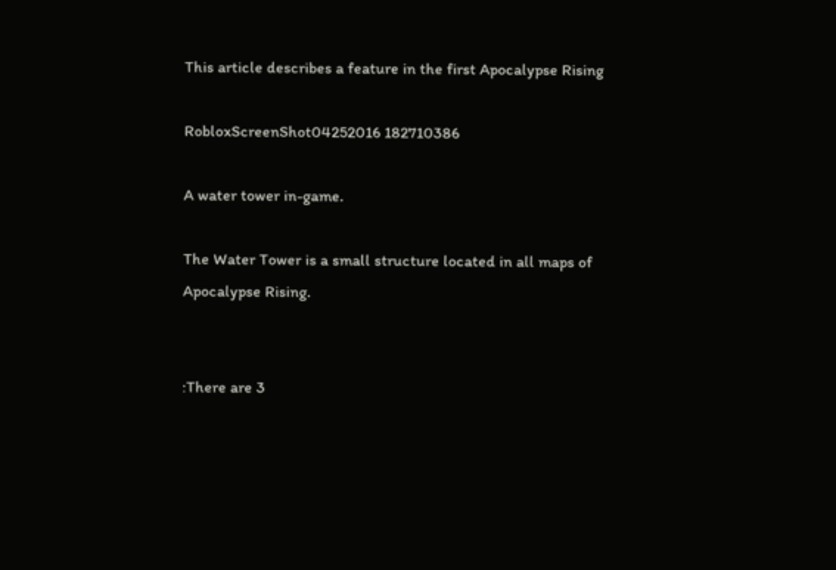This article describes a feature in the first Apocalypse Rising

RobloxScreenShot04252016 182710386

A water tower in-game.

The Water Tower is a small structure located in all maps of Apocalypse Rising.


:There are 3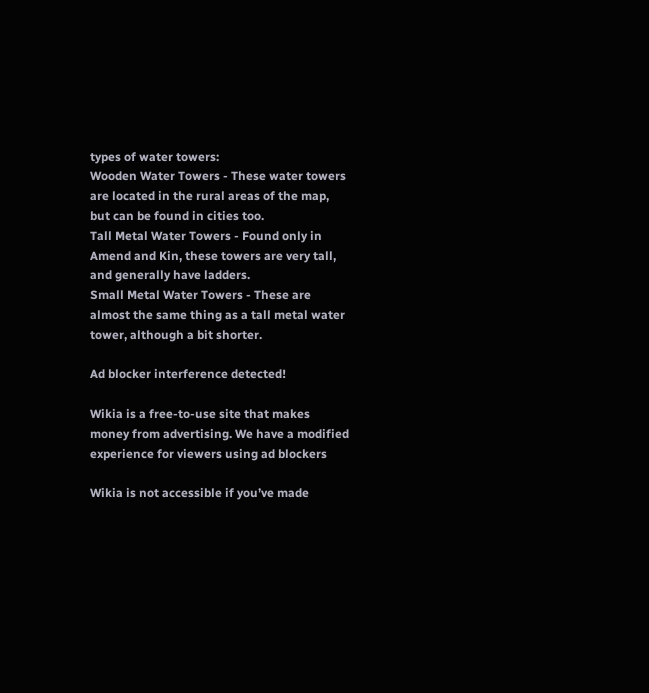types of water towers:
Wooden Water Towers - These water towers are located in the rural areas of the map, but can be found in cities too.
Tall Metal Water Towers - Found only in Amend and Kin, these towers are very tall, and generally have ladders.
Small Metal Water Towers - These are almost the same thing as a tall metal water tower, although a bit shorter.

Ad blocker interference detected!

Wikia is a free-to-use site that makes money from advertising. We have a modified experience for viewers using ad blockers

Wikia is not accessible if you’ve made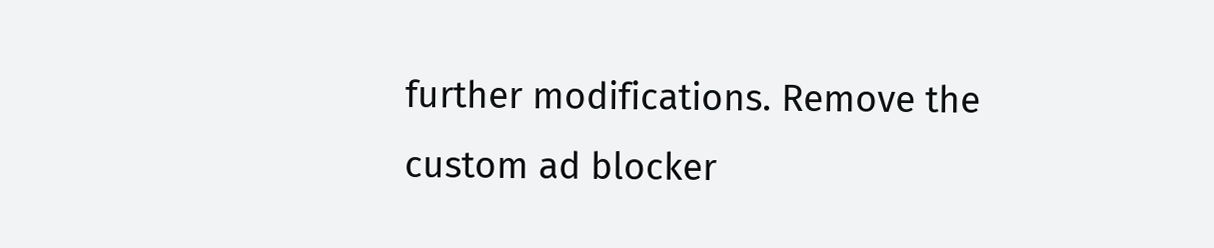further modifications. Remove the custom ad blocker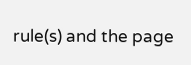rule(s) and the page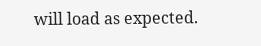will load as expected.